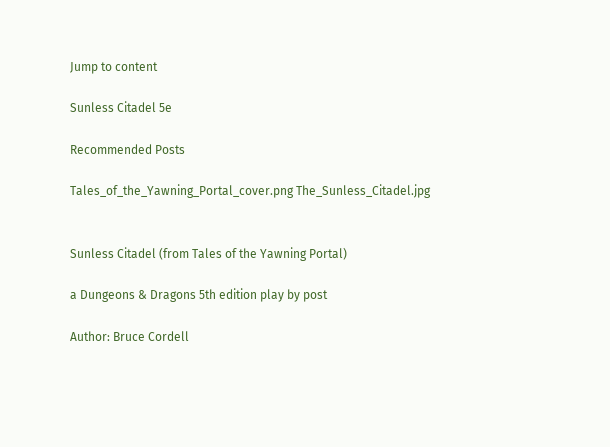Jump to content

Sunless Citadel 5e

Recommended Posts

Tales_of_the_Yawning_Portal_cover.png The_Sunless_Citadel.jpg


Sunless Citadel (from Tales of the Yawning Portal)

a Dungeons & Dragons 5th edition play by post

Author: Bruce Cordell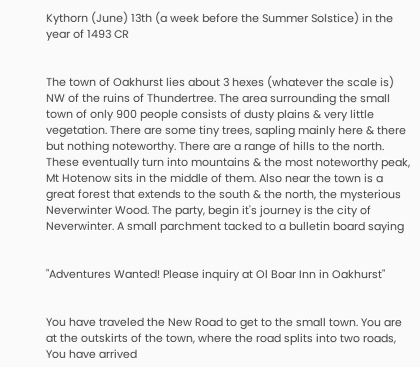Kythorn (June) 13th (a week before the Summer Solstice) in the year of 1493 CR


The town of Oakhurst lies about 3 hexes (whatever the scale is) NW of the ruins of Thundertree. The area surrounding the small town of only 900 people consists of dusty plains & very little vegetation. There are some tiny trees, sapling mainly here & there but nothing noteworthy. There are a range of hills to the north. These eventually turn into mountains & the most noteworthy peak, Mt Hotenow sits in the middle of them. Also near the town is a great forest that extends to the south & the north, the mysterious Neverwinter Wood. The party, begin it's journey is the city of Neverwinter. A small parchment tacked to a bulletin board saying


"Adventures Wanted! Please inquiry at Ol Boar Inn in Oakhurst"


You have traveled the New Road to get to the small town. You are at the outskirts of the town, where the road splits into two roads, You have arrived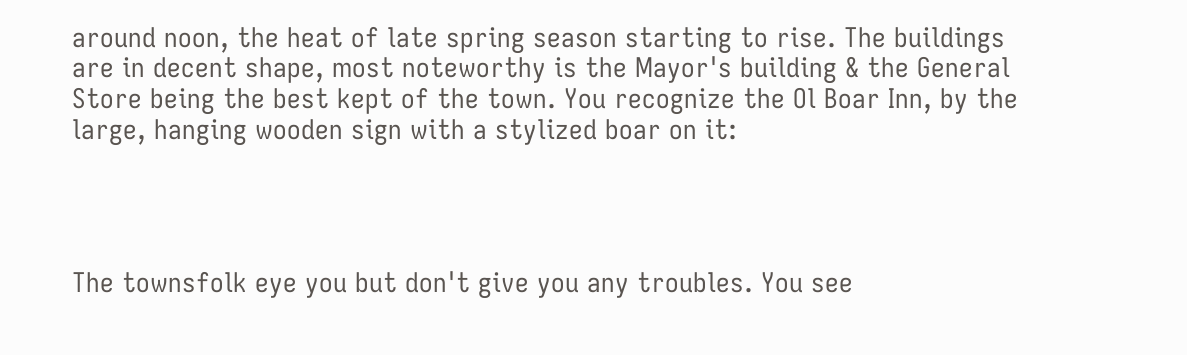around noon, the heat of late spring season starting to rise. The buildings are in decent shape, most noteworthy is the Mayor's building & the General Store being the best kept of the town. You recognize the Ol Boar Inn, by the large, hanging wooden sign with a stylized boar on it:




The townsfolk eye you but don't give you any troubles. You see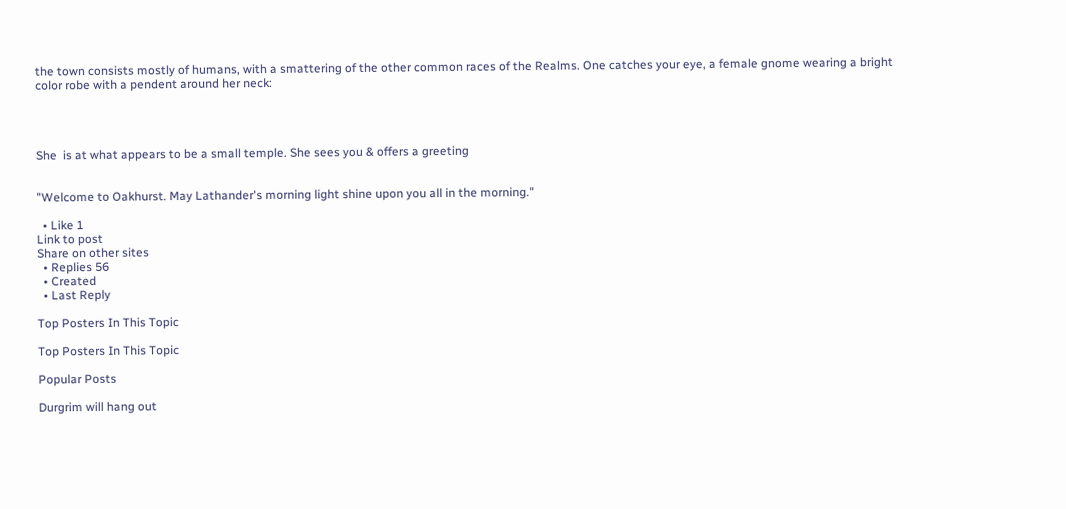the town consists mostly of humans, with a smattering of the other common races of the Realms. One catches your eye, a female gnome wearing a bright color robe with a pendent around her neck:




She  is at what appears to be a small temple. She sees you & offers a greeting


"Welcome to Oakhurst. May Lathander's morning light shine upon you all in the morning."

  • Like 1
Link to post
Share on other sites
  • Replies 56
  • Created
  • Last Reply

Top Posters In This Topic

Top Posters In This Topic

Popular Posts

Durgrim will hang out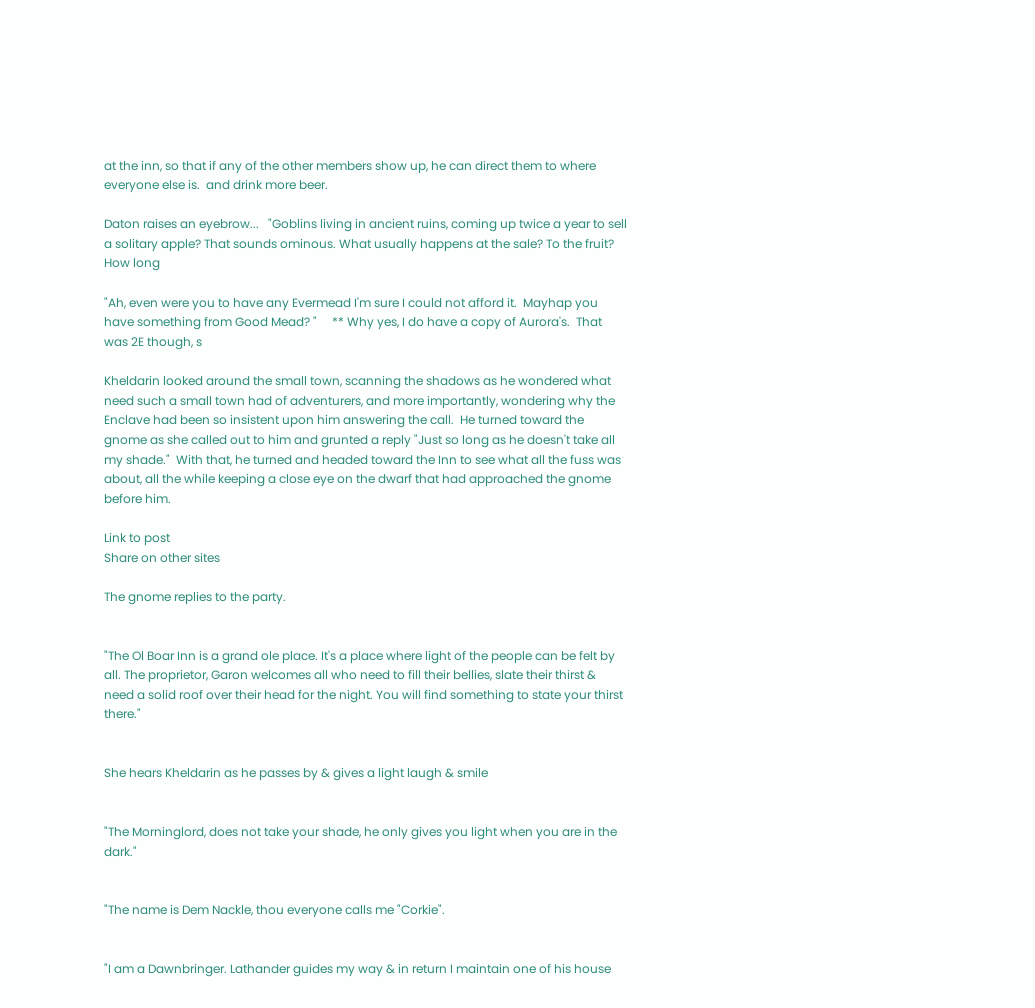at the inn, so that if any of the other members show up, he can direct them to where everyone else is.  and drink more beer.

Daton raises an eyebrow...   "Goblins living in ancient ruins, coming up twice a year to sell a solitary apple? That sounds ominous. What usually happens at the sale? To the fruit? How long

"Ah, even were you to have any Evermead I'm sure I could not afford it.  Mayhap you have something from Good Mead? "     ** Why yes, I do have a copy of Aurora's.  That was 2E though, s

Kheldarin looked around the small town, scanning the shadows as he wondered what need such a small town had of adventurers, and more importantly, wondering why the Enclave had been so insistent upon him answering the call.  He turned toward the gnome as she called out to him and grunted a reply "Just so long as he doesn't take all my shade."  With that, he turned and headed toward the Inn to see what all the fuss was about, all the while keeping a close eye on the dwarf that had approached the gnome before him.

Link to post
Share on other sites

The gnome replies to the party.


"The Ol Boar Inn is a grand ole place. It's a place where light of the people can be felt by all. The proprietor, Garon welcomes all who need to fill their bellies, slate their thirst & need a solid roof over their head for the night. You will find something to state your thirst there."


She hears Kheldarin as he passes by & gives a light laugh & smile


"The Morninglord, does not take your shade, he only gives you light when you are in the dark."


"The name is Dem Nackle, thou everyone calls me "Corkie".


"I am a Dawnbringer. Lathander guides my way & in return I maintain one of his house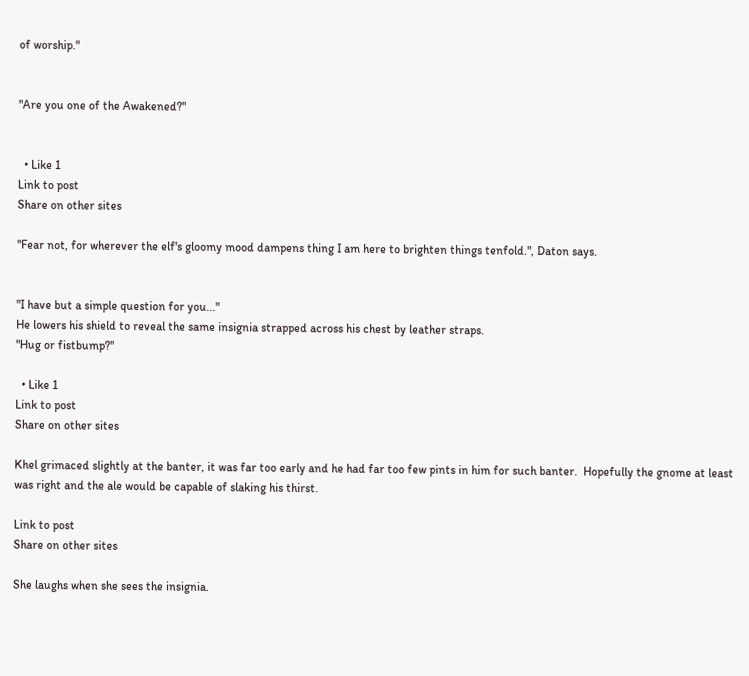of worship."


"Are you one of the Awakened?"


  • Like 1
Link to post
Share on other sites

"Fear not, for wherever the elf's gloomy mood dampens thing I am here to brighten things tenfold.", Daton says.


"I have but a simple question for you..."
He lowers his shield to reveal the same insignia strapped across his chest by leather straps.
"Hug or fistbump?"

  • Like 1
Link to post
Share on other sites

Khel grimaced slightly at the banter, it was far too early and he had far too few pints in him for such banter.  Hopefully the gnome at least was right and the ale would be capable of slaking his thirst.

Link to post
Share on other sites

She laughs when she sees the insignia.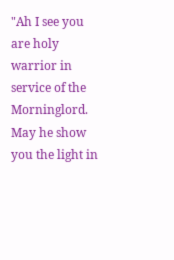"Ah I see you are holy warrior in service of the Morninglord. May he show you the light in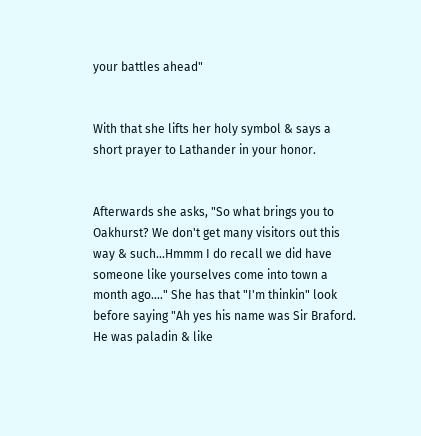your battles ahead"


With that she lifts her holy symbol & says a short prayer to Lathander in your honor.


Afterwards she asks, "So what brings you to Oakhurst? We don't get many visitors out this way & such...Hmmm I do recall we did have someone like yourselves come into town a month ago...." She has that "I'm thinkin" look before saying "Ah yes his name was Sir Braford. He was paladin & like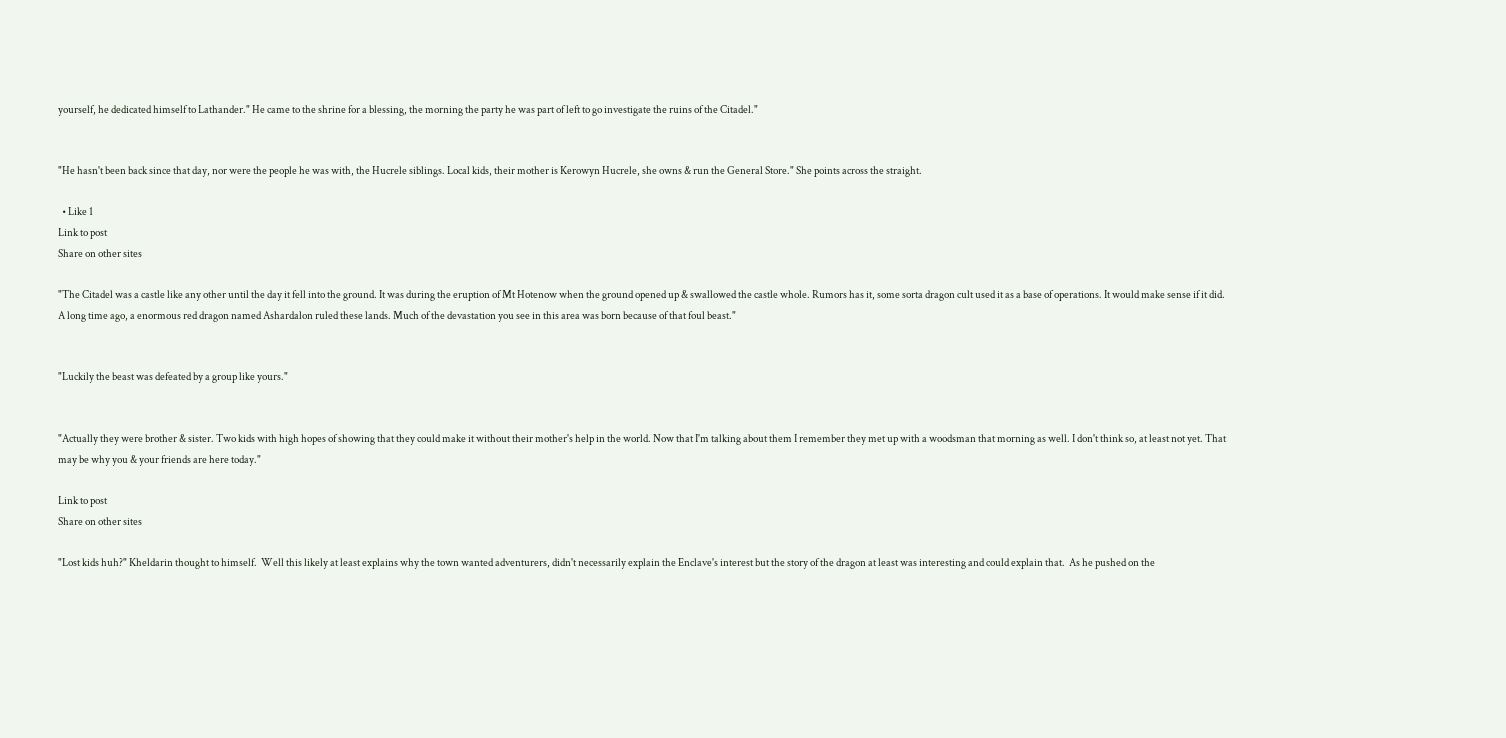yourself, he dedicated himself to Lathander." He came to the shrine for a blessing, the morning the party he was part of left to go investigate the ruins of the Citadel."


"He hasn't been back since that day, nor were the people he was with, the Hucrele siblings. Local kids, their mother is Kerowyn Hucrele, she owns & run the General Store." She points across the straight.

  • Like 1
Link to post
Share on other sites

"The Citadel was a castle like any other until the day it fell into the ground. It was during the eruption of Mt Hotenow when the ground opened up & swallowed the castle whole. Rumors has it, some sorta dragon cult used it as a base of operations. It would make sense if it did. A long time ago, a enormous red dragon named Ashardalon ruled these lands. Much of the devastation you see in this area was born because of that foul beast."


"Luckily the beast was defeated by a group like yours."


"Actually they were brother & sister. Two kids with high hopes of showing that they could make it without their mother's help in the world. Now that I'm talking about them I remember they met up with a woodsman that morning as well. I don't think so, at least not yet. That may be why you & your friends are here today."

Link to post
Share on other sites

"Lost kids huh?" Kheldarin thought to himself.  Well this likely at least explains why the town wanted adventurers, didn't necessarily explain the Enclave's interest but the story of the dragon at least was interesting and could explain that.  As he pushed on the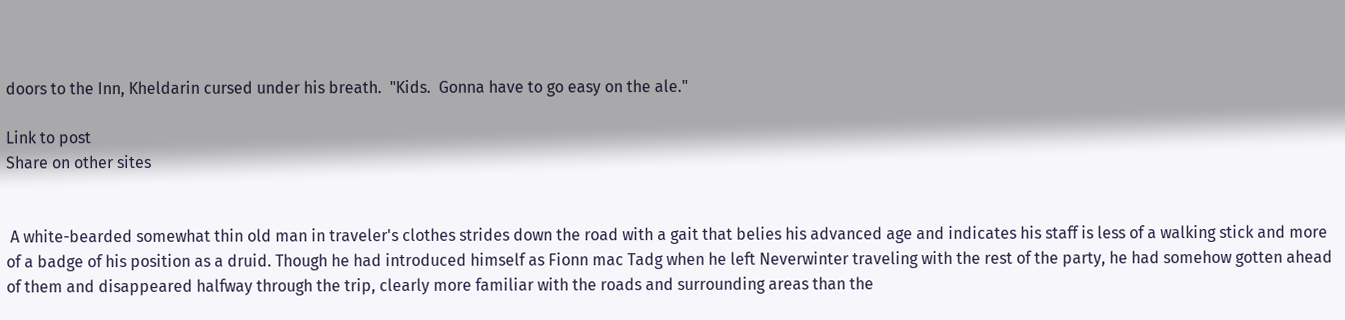doors to the Inn, Kheldarin cursed under his breath.  "Kids.  Gonna have to go easy on the ale."

Link to post
Share on other sites


 A white-bearded somewhat thin old man in traveler's clothes strides down the road with a gait that belies his advanced age and indicates his staff is less of a walking stick and more of a badge of his position as a druid. Though he had introduced himself as Fionn mac Tadg when he left Neverwinter traveling with the rest of the party, he had somehow gotten ahead of them and disappeared halfway through the trip, clearly more familiar with the roads and surrounding areas than the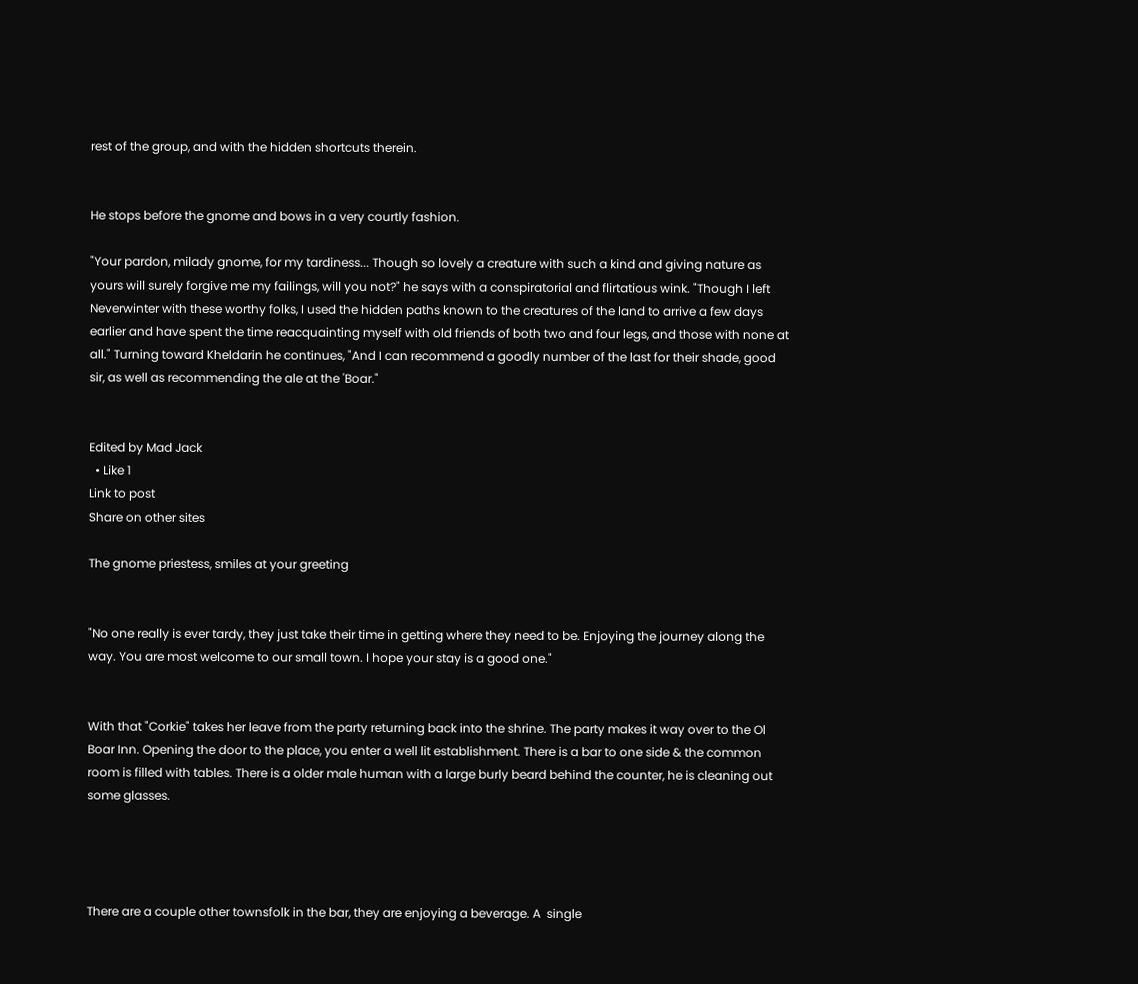rest of the group, and with the hidden shortcuts therein.


He stops before the gnome and bows in a very courtly fashion.

"Your pardon, milady gnome, for my tardiness... Though so lovely a creature with such a kind and giving nature as yours will surely forgive me my failings, will you not?" he says with a conspiratorial and flirtatious wink. "Though I left Neverwinter with these worthy folks, I used the hidden paths known to the creatures of the land to arrive a few days earlier and have spent the time reacquainting myself with old friends of both two and four legs, and those with none at all." Turning toward Kheldarin he continues, "And I can recommend a goodly number of the last for their shade, good sir, as well as recommending the ale at the 'Boar."


Edited by Mad Jack
  • Like 1
Link to post
Share on other sites

The gnome priestess, smiles at your greeting


"No one really is ever tardy, they just take their time in getting where they need to be. Enjoying the journey along the way. You are most welcome to our small town. I hope your stay is a good one."


With that "Corkie" takes her leave from the party returning back into the shrine. The party makes it way over to the Ol Boar Inn. Opening the door to the place, you enter a well lit establishment. There is a bar to one side & the common room is filled with tables. There is a older male human with a large burly beard behind the counter, he is cleaning out some glasses.




There are a couple other townsfolk in the bar, they are enjoying a beverage. A  single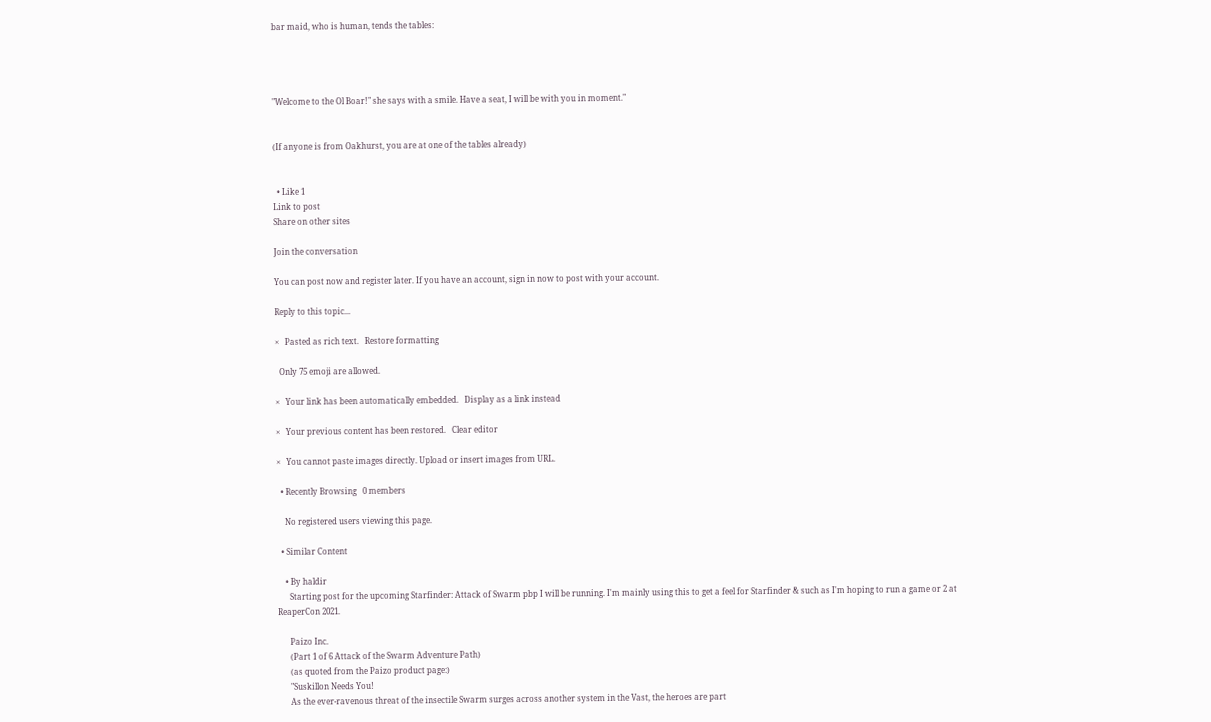bar maid, who is human, tends the tables:




"Welcome to the Ol Boar!" she says with a smile. Have a seat, I will be with you in moment."


(If anyone is from Oakhurst, you are at one of the tables already)


  • Like 1
Link to post
Share on other sites

Join the conversation

You can post now and register later. If you have an account, sign in now to post with your account.

Reply to this topic...

×   Pasted as rich text.   Restore formatting

  Only 75 emoji are allowed.

×   Your link has been automatically embedded.   Display as a link instead

×   Your previous content has been restored.   Clear editor

×   You cannot paste images directly. Upload or insert images from URL.

  • Recently Browsing   0 members

    No registered users viewing this page.

  • Similar Content

    • By haldir
      Starting post for the upcoming Starfinder: Attack of Swarm pbp I will be running. I'm mainly using this to get a feel for Starfinder & such as I'm hoping to run a game or 2 at ReaperCon 2021.

      Paizo Inc.
      (Part 1 of 6 Attack of the Swarm Adventure Path)
      (as quoted from the Paizo product page:)
      "Suskillon Needs You!
      As the ever-ravenous threat of the insectile Swarm surges across another system in the Vast, the heroes are part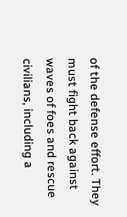of the defense effort. They must fight back against waves of foes and rescue civilians, including a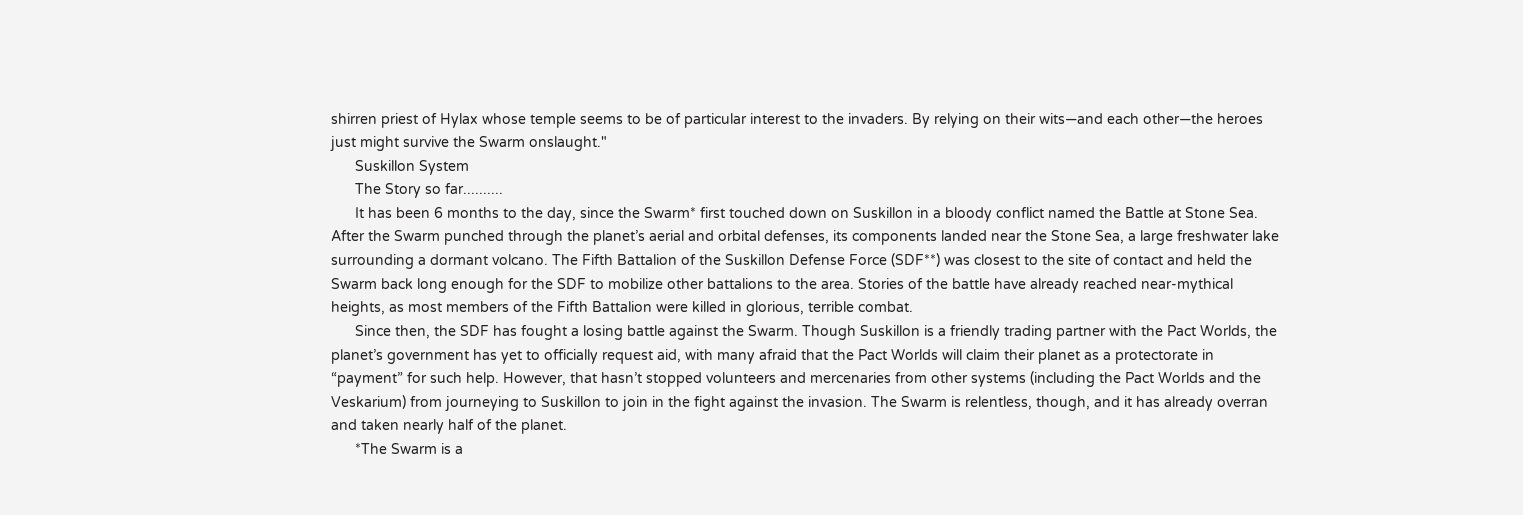shirren priest of Hylax whose temple seems to be of particular interest to the invaders. By relying on their wits—and each other—the heroes just might survive the Swarm onslaught."
      Suskillon System
      The Story so far..........
      It has been 6 months to the day, since the Swarm* first touched down on Suskillon in a bloody conflict named the Battle at Stone Sea. After the Swarm punched through the planet’s aerial and orbital defenses, its components landed near the Stone Sea, a large freshwater lake surrounding a dormant volcano. The Fifth Battalion of the Suskillon Defense Force (SDF**) was closest to the site of contact and held the Swarm back long enough for the SDF to mobilize other battalions to the area. Stories of the battle have already reached near-mythical heights, as most members of the Fifth Battalion were killed in glorious, terrible combat.
      Since then, the SDF has fought a losing battle against the Swarm. Though Suskillon is a friendly trading partner with the Pact Worlds, the planet’s government has yet to officially request aid, with many afraid that the Pact Worlds will claim their planet as a protectorate in “payment” for such help. However, that hasn’t stopped volunteers and mercenaries from other systems (including the Pact Worlds and the Veskarium) from journeying to Suskillon to join in the fight against the invasion. The Swarm is relentless, though, and it has already overran and taken nearly half of the planet.
      *The Swarm is a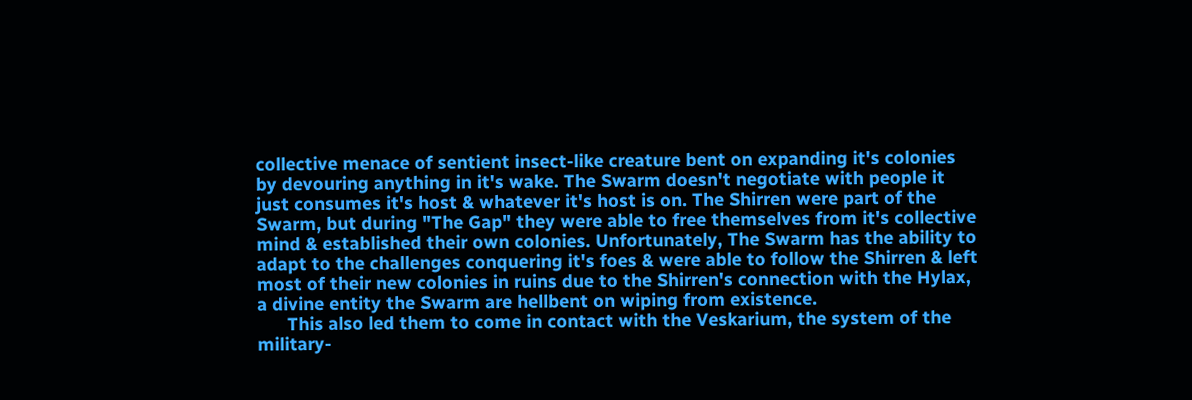collective menace of sentient insect-like creature bent on expanding it's colonies by devouring anything in it's wake. The Swarm doesn't negotiate with people it just consumes it's host & whatever it's host is on. The Shirren were part of the Swarm, but during "The Gap" they were able to free themselves from it's collective mind & established their own colonies. Unfortunately, The Swarm has the ability to adapt to the challenges conquering it's foes & were able to follow the Shirren & left most of their new colonies in ruins due to the Shirren's connection with the Hylax, a divine entity the Swarm are hellbent on wiping from existence.
      This also led them to come in contact with the Veskarium, the system of the military-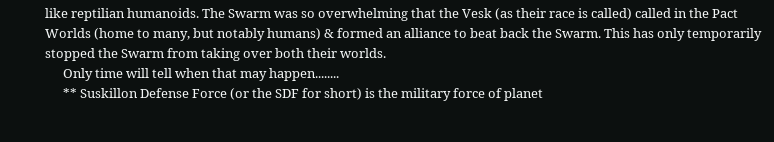like reptilian humanoids. The Swarm was so overwhelming that the Vesk (as their race is called) called in the Pact Worlds (home to many, but notably humans) & formed an alliance to beat back the Swarm. This has only temporarily stopped the Swarm from taking over both their worlds.
      Only time will tell when that may happen........
      ** Suskillon Defense Force (or the SDF for short) is the military force of planet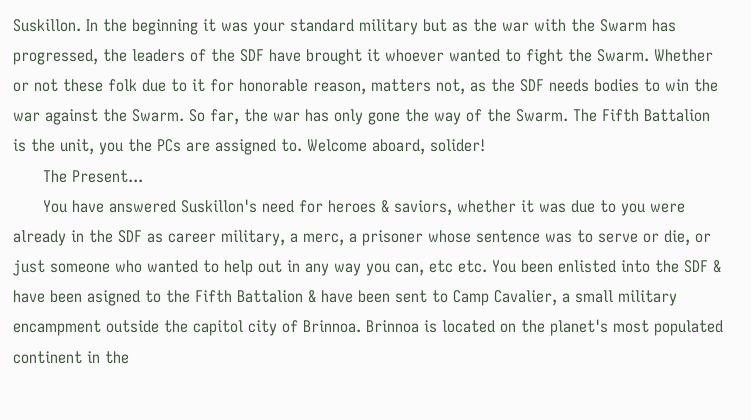Suskillon. In the beginning it was your standard military but as the war with the Swarm has progressed, the leaders of the SDF have brought it whoever wanted to fight the Swarm. Whether or not these folk due to it for honorable reason, matters not, as the SDF needs bodies to win the war against the Swarm. So far, the war has only gone the way of the Swarm. The Fifth Battalion is the unit, you the PCs are assigned to. Welcome aboard, solider!
      The Present...
      You have answered Suskillon's need for heroes & saviors, whether it was due to you were already in the SDF as career military, a merc, a prisoner whose sentence was to serve or die, or just someone who wanted to help out in any way you can, etc etc. You been enlisted into the SDF & have been asigned to the Fifth Battalion & have been sent to Camp Cavalier, a small military encampment outside the capitol city of Brinnoa. Brinnoa is located on the planet's most populated continent in the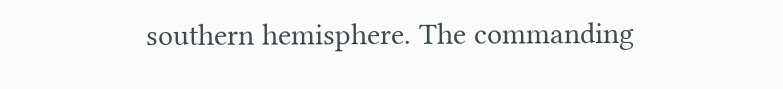southern hemisphere. The commanding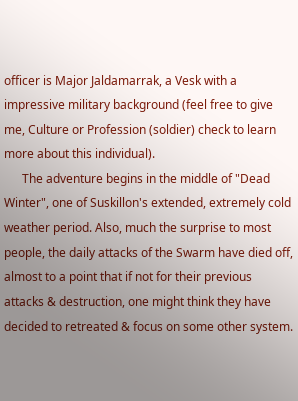officer is Major Jaldamarrak, a Vesk with a impressive military background (feel free to give me, Culture or Profession (soldier) check to learn more about this individual).
      The adventure begins in the middle of "Dead Winter", one of Suskillon's extended, extremely cold weather period. Also, much the surprise to most people, the daily attacks of the Swarm have died off, almost to a point that if not for their previous attacks & destruction, one might think they have decided to retreated & focus on some other system.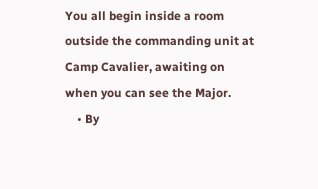You all begin inside a room outside the commanding unit at Camp Cavalier, awaiting on when you can see the Major.
    • By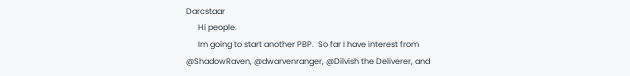Darcstaar
      Hi people.
      Im going to start another PBP.  So far I have interest from @ShadowRaven, @dwarvenranger, @Dilvish the Deliverer, and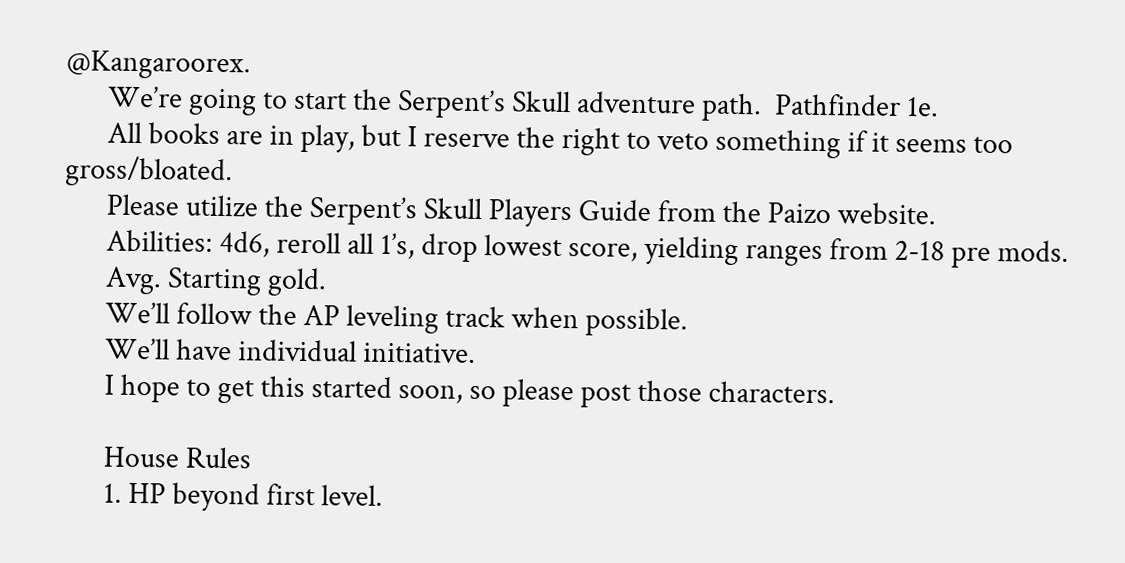@Kangaroorex.
      We’re going to start the Serpent’s Skull adventure path.  Pathfinder 1e.
      All books are in play, but I reserve the right to veto something if it seems too gross/bloated.
      Please utilize the Serpent’s Skull Players Guide from the Paizo website.
      Abilities: 4d6, reroll all 1’s, drop lowest score, yielding ranges from 2-18 pre mods.
      Avg. Starting gold.
      We’ll follow the AP leveling track when possible.
      We’ll have individual initiative.
      I hope to get this started soon, so please post those characters.

      House Rules
      1. HP beyond first level.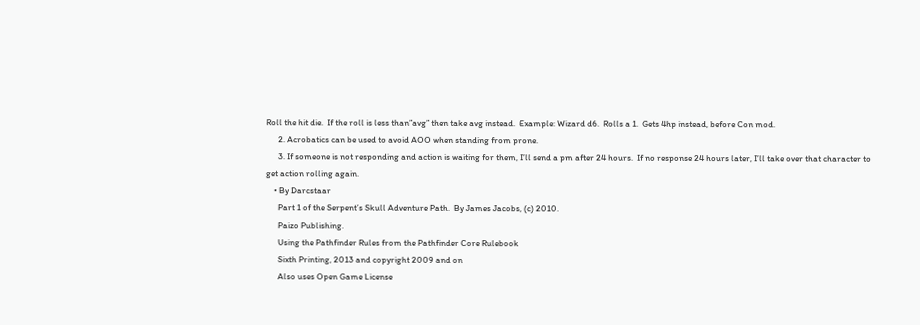Roll the hit die.  If the roll is less than”avg” then take avg instead.  Example: Wizard d6.  Rolls a 1.  Gets 4hp instead, before Con mod.
      2. Acrobatics can be used to avoid AOO when standing from prone.
      3. If someone is not responding and action is waiting for them, I’ll send a pm after 24 hours.  If no response 24 hours later, I’ll take over that character to get action rolling again.
    • By Darcstaar
      Part 1 of the Serpent’s Skull Adventure Path.  By James Jacobs, (c) 2010.
      Paizo Publishing.
      Using the Pathfinder Rules from the Pathfinder Core Rulebook
      Sixth Printing, 2013 and copyright 2009 and on
      Also uses Open Game License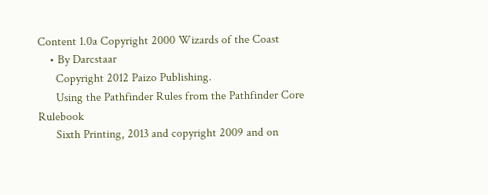Content 1.0a Copyright 2000 Wizards of the Coast
    • By Darcstaar
      Copyright 2012 Paizo Publishing.
      Using the Pathfinder Rules from the Pathfinder Core Rulebook
      Sixth Printing, 2013 and copyright 2009 and on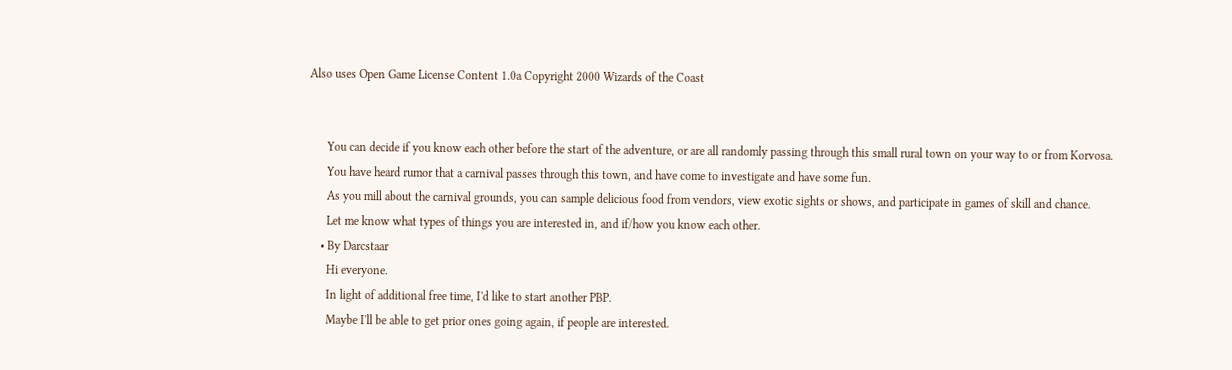Also uses Open Game License Content 1.0a Copyright 2000 Wizards of the Coast


      You can decide if you know each other before the start of the adventure, or are all randomly passing through this small rural town on your way to or from Korvosa.
      You have heard rumor that a carnival passes through this town, and have come to investigate and have some fun.
      As you mill about the carnival grounds, you can sample delicious food from vendors, view exotic sights or shows, and participate in games of skill and chance.
      Let me know what types of things you are interested in, and if/how you know each other.
    • By Darcstaar
      Hi everyone.
      In light of additional free time, I'd like to start another PBP.
      Maybe I'll be able to get prior ones going again, if people are interested.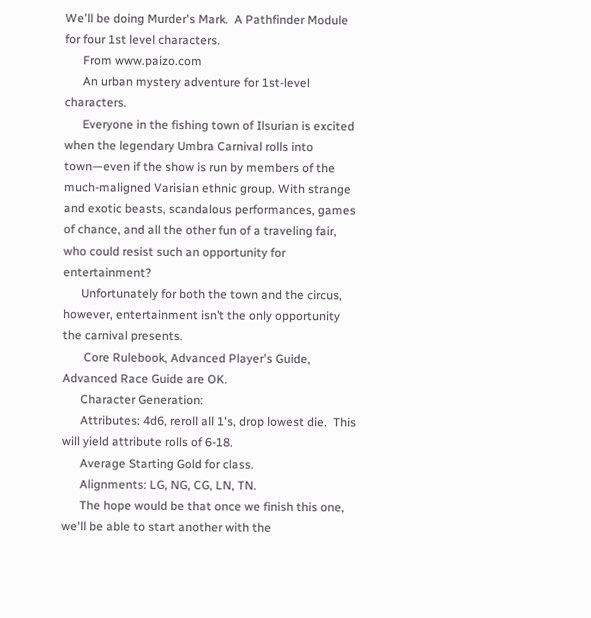We'll be doing Murder's Mark.  A Pathfinder Module for four 1st level characters.
      From www.paizo.com
      An urban mystery adventure for 1st-level characters.
      Everyone in the fishing town of Ilsurian is excited when the legendary Umbra Carnival rolls into town—even if the show is run by members of the much-maligned Varisian ethnic group. With strange and exotic beasts, scandalous performances, games of chance, and all the other fun of a traveling fair, who could resist such an opportunity for entertainment?
      Unfortunately for both the town and the circus, however, entertainment isn’t the only opportunity the carnival presents.
       Core Rulebook, Advanced Player's Guide, Advanced Race Guide are OK.
      Character Generation:
      Attributes: 4d6, reroll all 1's, drop lowest die.  This will yield attribute rolls of 6-18.
      Average Starting Gold for class.
      Alignments: LG, NG, CG, LN, TN.
      The hope would be that once we finish this one, we'll be able to start another with the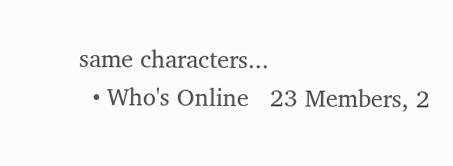same characters...
  • Who's Online   23 Members, 2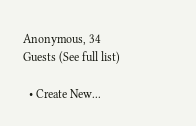Anonymous, 34 Guests (See full list)

  • Create New...